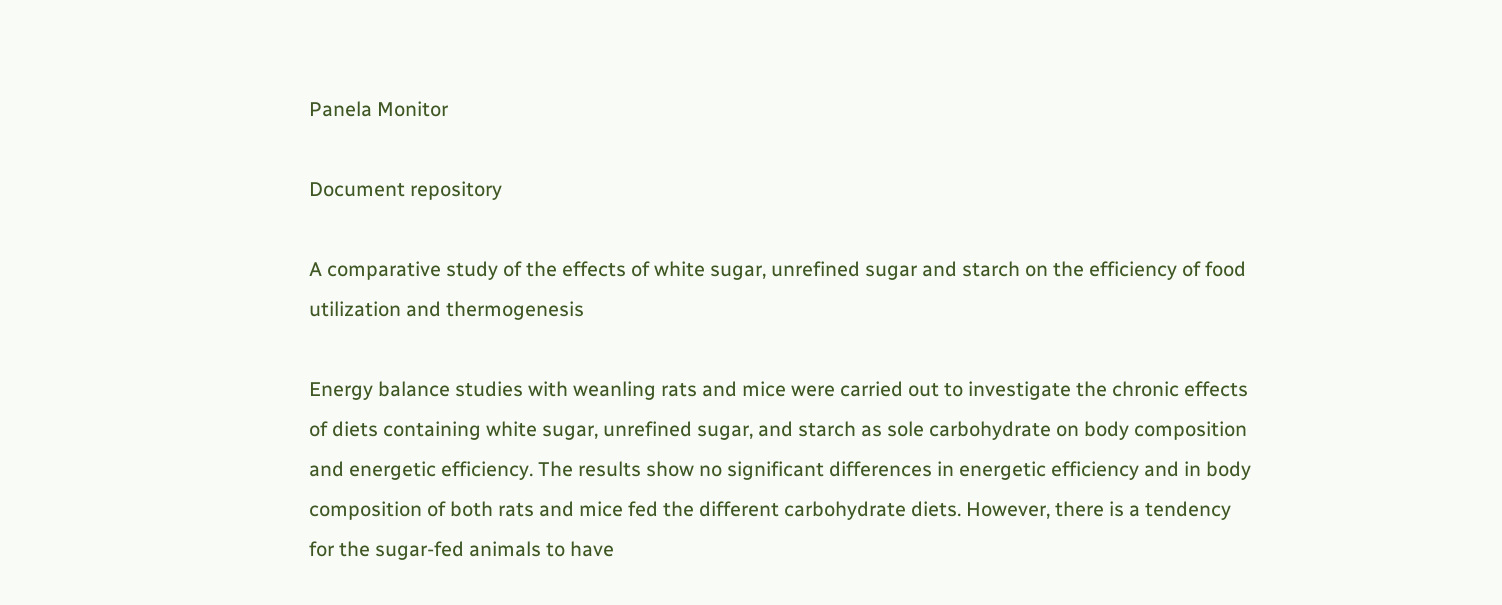Panela Monitor

Document repository

A comparative study of the effects of white sugar, unrefined sugar and starch on the efficiency of food utilization and thermogenesis

Energy balance studies with weanling rats and mice were carried out to investigate the chronic effects of diets containing white sugar, unrefined sugar, and starch as sole carbohydrate on body composition and energetic efficiency. The results show no significant differences in energetic efficiency and in body composition of both rats and mice fed the different carbohydrate diets. However, there is a tendency for the sugar-fed animals to have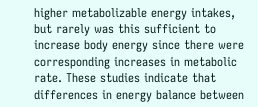higher metabolizable energy intakes, but rarely was this sufficient to increase body energy since there were corresponding increases in metabolic rate. These studies indicate that differences in energy balance between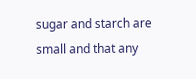sugar and starch are small and that any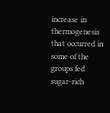increase in thermogenesis that occurred in some of the groups fed sugar-rich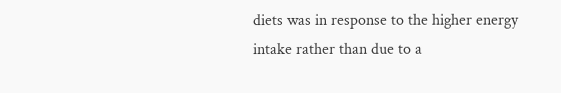diets was in response to the higher energy intake rather than due to a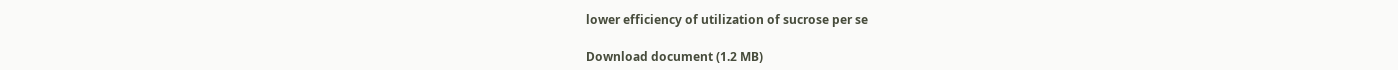lower efficiency of utilization of sucrose per se

Download document (1.2 MB)